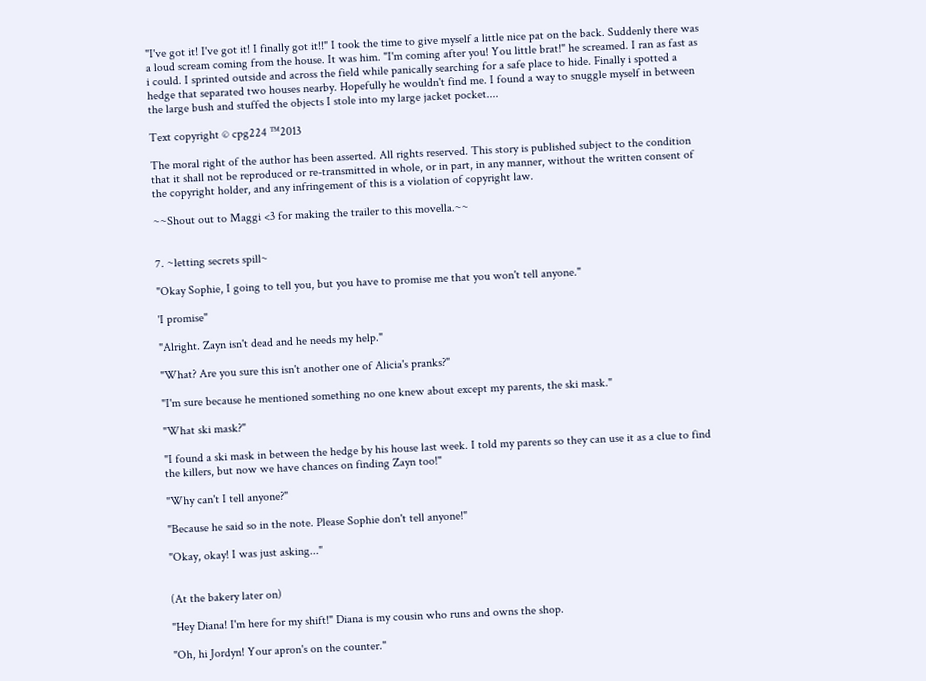"I've got it! I've got it! I finally got it!!" I took the time to give myself a little nice pat on the back. Suddenly there was a loud scream coming from the house. It was him. "I'm coming after you! You little brat!" he screamed. I ran as fast as i could. I sprinted outside and across the field while panically searching for a safe place to hide. Finally i spotted a hedge that separated two houses nearby. Hopefully he wouldn't find me. I found a way to snuggle myself in between the large bush and stuffed the objects I stole into my large jacket pocket....

Text copyright © cpg224 ™2013

The moral right of the author has been asserted. All rights reserved. This story is published subject to the condition that it shall not be reproduced or re-transmitted in whole, or in part, in any manner, without the written consent of the copyright holder, and any infringement of this is a violation of copyright law.

~~Shout out to Maggi <3 for making the trailer to this movella.~~


7. ~letting secrets spill~

"Okay Sophie, I going to tell you, but you have to promise me that you won't tell anyone."

'I promise"

"Alright. Zayn isn't dead and he needs my help."

"What? Are you sure this isn't another one of Alicia's pranks?"

"I'm sure because he mentioned something no one knew about except my parents, the ski mask."

"What ski mask?"

"I found a ski mask in between the hedge by his house last week. I told my parents so they can use it as a clue to find the killers, but now we have chances on finding Zayn too!"

"Why can't I tell anyone?"

"Because he said so in the note. Please Sophie don't tell anyone!"

"Okay, okay! I was just asking..."


(At the bakery later on)

"Hey Diana! I'm here for my shift!" Diana is my cousin who runs and owns the shop.

"Oh, hi Jordyn! Your apron's on the counter."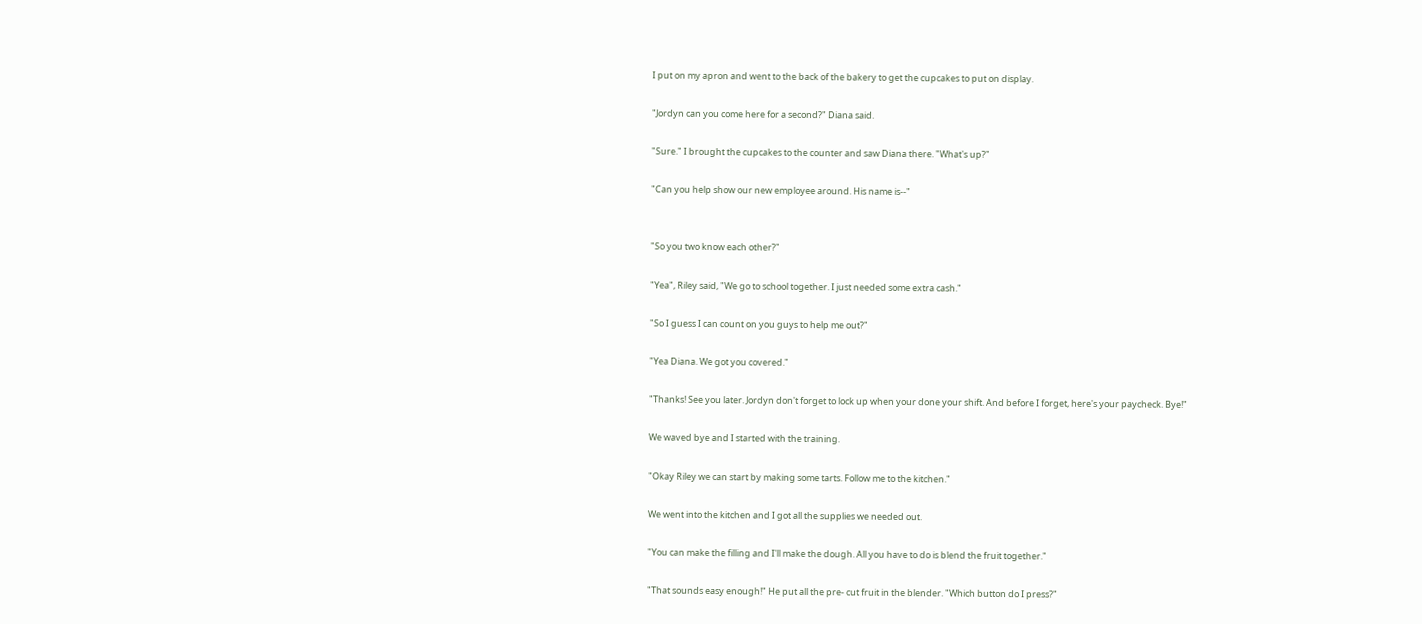I put on my apron and went to the back of the bakery to get the cupcakes to put on display.

"Jordyn can you come here for a second?" Diana said.

"Sure." I brought the cupcakes to the counter and saw Diana there. "What's up?"

"Can you help show our new employee around. His name is--"


"So you two know each other?"

"Yea", Riley said, "We go to school together. I just needed some extra cash."

"So I guess I can count on you guys to help me out?"

"Yea Diana. We got you covered."

"Thanks! See you later. Jordyn don't forget to lock up when your done your shift. And before I forget, here's your paycheck. Bye!"

We waved bye and I started with the training.

"Okay Riley we can start by making some tarts. Follow me to the kitchen."

We went into the kitchen and I got all the supplies we needed out.

"You can make the filling and I'll make the dough. All you have to do is blend the fruit together."

"That sounds easy enough!" He put all the pre- cut fruit in the blender. "Which button do I press?"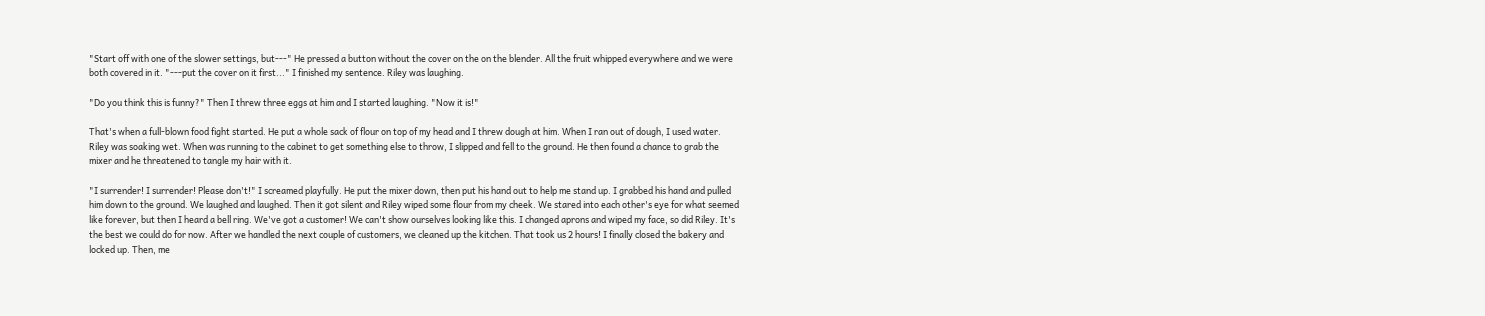"Start off with one of the slower settings, but---" He pressed a button without the cover on the on the blender. All the fruit whipped everywhere and we were both covered in it. "---put the cover on it first..." I finished my sentence. Riley was laughing.

"Do you think this is funny?" Then I threw three eggs at him and I started laughing. "Now it is!"

That's when a full-blown food fight started. He put a whole sack of flour on top of my head and I threw dough at him. When I ran out of dough, I used water. Riley was soaking wet. When was running to the cabinet to get something else to throw, I slipped and fell to the ground. He then found a chance to grab the mixer and he threatened to tangle my hair with it.

"I surrender! I surrender! Please don't!" I screamed playfully. He put the mixer down, then put his hand out to help me stand up. I grabbed his hand and pulled him down to the ground. We laughed and laughed. Then it got silent and Riley wiped some flour from my cheek. We stared into each other's eye for what seemed like forever, but then I heard a bell ring. We've got a customer! We can't show ourselves looking like this. I changed aprons and wiped my face, so did Riley. It's the best we could do for now. After we handled the next couple of customers, we cleaned up the kitchen. That took us 2 hours! I finally closed the bakery and locked up. Then, me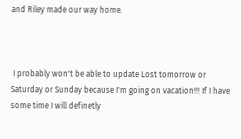and Riley made our way home.



 I probably won't be able to update Lost tomorrow or Saturday or Sunday because I'm going on vacation!!! If I have some time I will definetly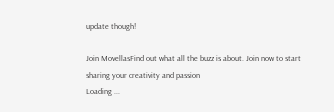update though!

Join MovellasFind out what all the buzz is about. Join now to start sharing your creativity and passion
Loading ...